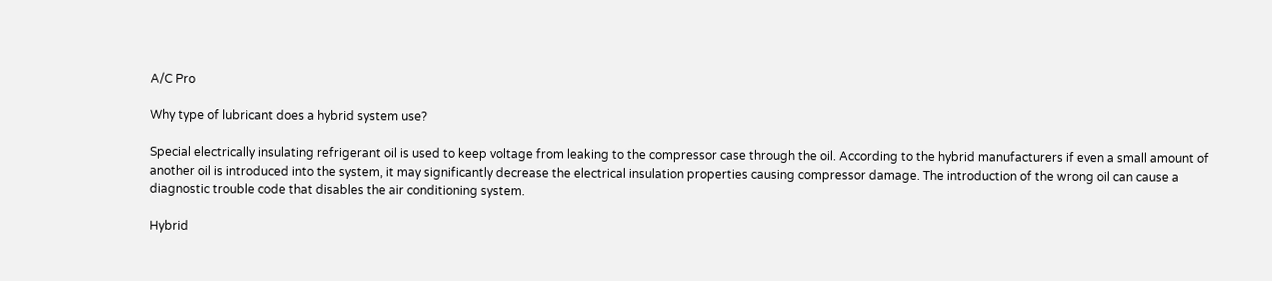A/C Pro

Why type of lubricant does a hybrid system use?

Special electrically insulating refrigerant oil is used to keep voltage from leaking to the compressor case through the oil. According to the hybrid manufacturers if even a small amount of another oil is introduced into the system, it may significantly decrease the electrical insulation properties causing compressor damage. The introduction of the wrong oil can cause a diagnostic trouble code that disables the air conditioning system.

Hybrid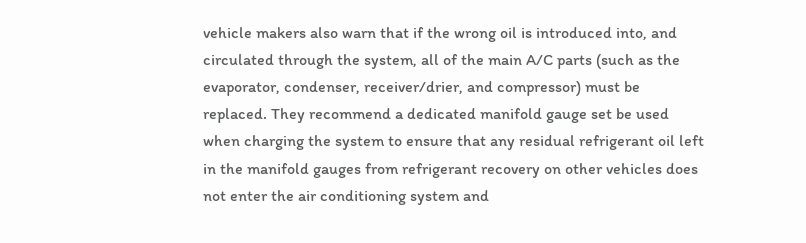vehicle makers also warn that if the wrong oil is introduced into, and circulated through the system, all of the main A/C parts (such as the evaporator, condenser, receiver/drier, and compressor) must be replaced. They recommend a dedicated manifold gauge set be used when charging the system to ensure that any residual refrigerant oil left in the manifold gauges from refrigerant recovery on other vehicles does not enter the air conditioning system and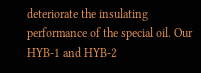deteriorate the insulating performance of the special oil. Our HYB-1 and HYB-2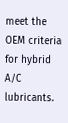meet the OEM criteria for hybrid A/C lubricants.